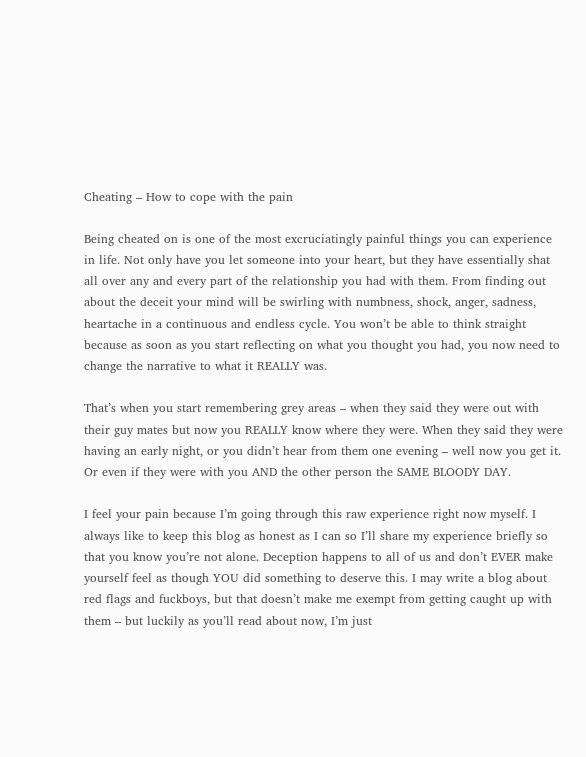Cheating – How to cope with the pain

Being cheated on is one of the most excruciatingly painful things you can experience in life. Not only have you let someone into your heart, but they have essentially shat all over any and every part of the relationship you had with them. From finding out about the deceit your mind will be swirling with numbness, shock, anger, sadness, heartache in a continuous and endless cycle. You won’t be able to think straight because as soon as you start reflecting on what you thought you had, you now need to change the narrative to what it REALLY was.

That’s when you start remembering grey areas – when they said they were out with their guy mates but now you REALLY know where they were. When they said they were having an early night, or you didn’t hear from them one evening – well now you get it. Or even if they were with you AND the other person the SAME BLOODY DAY.

I feel your pain because I’m going through this raw experience right now myself. I always like to keep this blog as honest as I can so I’ll share my experience briefly so that you know you’re not alone. Deception happens to all of us and don’t EVER make yourself feel as though YOU did something to deserve this. I may write a blog about red flags and fuckboys, but that doesn’t make me exempt from getting caught up with them – but luckily as you’ll read about now, I’m just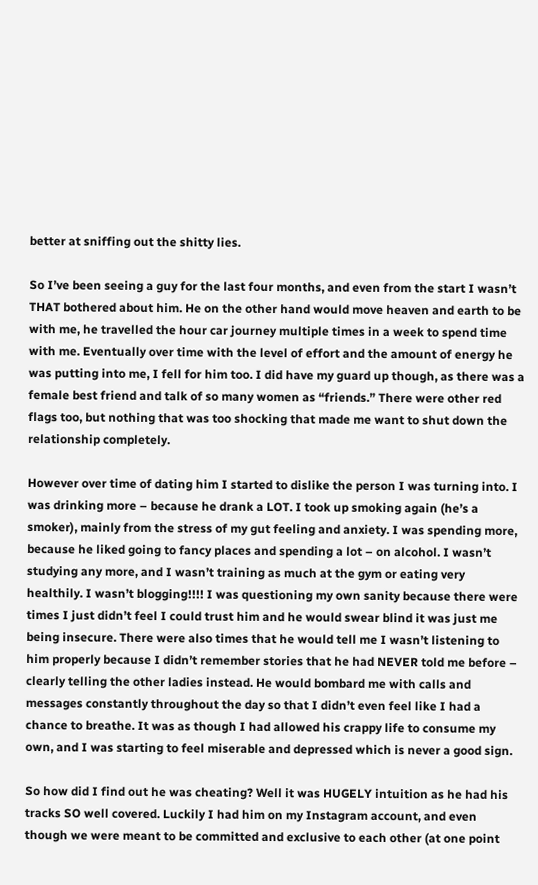better at sniffing out the shitty lies.

So I’ve been seeing a guy for the last four months, and even from the start I wasn’t THAT bothered about him. He on the other hand would move heaven and earth to be with me, he travelled the hour car journey multiple times in a week to spend time with me. Eventually over time with the level of effort and the amount of energy he was putting into me, I fell for him too. I did have my guard up though, as there was a female best friend and talk of so many women as “friends.” There were other red flags too, but nothing that was too shocking that made me want to shut down the relationship completely.

However over time of dating him I started to dislike the person I was turning into. I was drinking more – because he drank a LOT. I took up smoking again (he’s a smoker), mainly from the stress of my gut feeling and anxiety. I was spending more, because he liked going to fancy places and spending a lot – on alcohol. I wasn’t studying any more, and I wasn’t training as much at the gym or eating very healthily. I wasn’t blogging!!!! I was questioning my own sanity because there were times I just didn’t feel I could trust him and he would swear blind it was just me being insecure. There were also times that he would tell me I wasn’t listening to him properly because I didn’t remember stories that he had NEVER told me before – clearly telling the other ladies instead. He would bombard me with calls and messages constantly throughout the day so that I didn’t even feel like I had a chance to breathe. It was as though I had allowed his crappy life to consume my own, and I was starting to feel miserable and depressed which is never a good sign.

So how did I find out he was cheating? Well it was HUGELY intuition as he had his tracks SO well covered. Luckily I had him on my Instagram account, and even though we were meant to be committed and exclusive to each other (at one point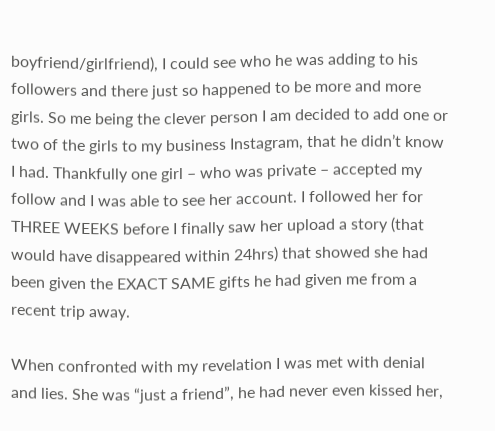boyfriend/girlfriend), I could see who he was adding to his followers and there just so happened to be more and more girls. So me being the clever person I am decided to add one or two of the girls to my business Instagram, that he didn’t know I had. Thankfully one girl – who was private – accepted my follow and I was able to see her account. I followed her for THREE WEEKS before I finally saw her upload a story (that would have disappeared within 24hrs) that showed she had been given the EXACT SAME gifts he had given me from a recent trip away.

When confronted with my revelation I was met with denial and lies. She was “just a friend”, he had never even kissed her,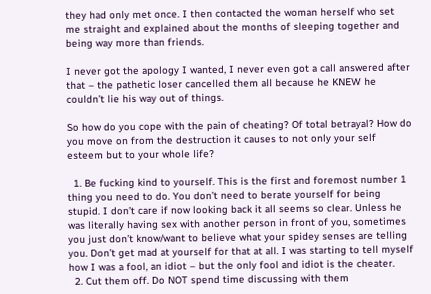they had only met once. I then contacted the woman herself who set me straight and explained about the months of sleeping together and being way more than friends.

I never got the apology I wanted, I never even got a call answered after that – the pathetic loser cancelled them all because he KNEW he couldn’t lie his way out of things.

So how do you cope with the pain of cheating? Of total betrayal? How do you move on from the destruction it causes to not only your self esteem but to your whole life?

  1. Be fucking kind to yourself. This is the first and foremost number 1 thing you need to do. You don’t need to berate yourself for being stupid. I don’t care if now looking back it all seems so clear. Unless he was literally having sex with another person in front of you, sometimes you just don’t know/want to believe what your spidey senses are telling you. Don’t get mad at yourself for that at all. I was starting to tell myself how I was a fool, an idiot – but the only fool and idiot is the cheater.
  2. Cut them off. Do NOT spend time discussing with them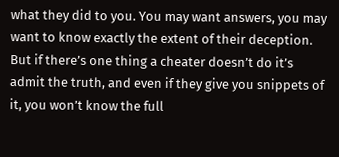what they did to you. You may want answers, you may want to know exactly the extent of their deception. But if there’s one thing a cheater doesn’t do it’s admit the truth, and even if they give you snippets of it, you won’t know the full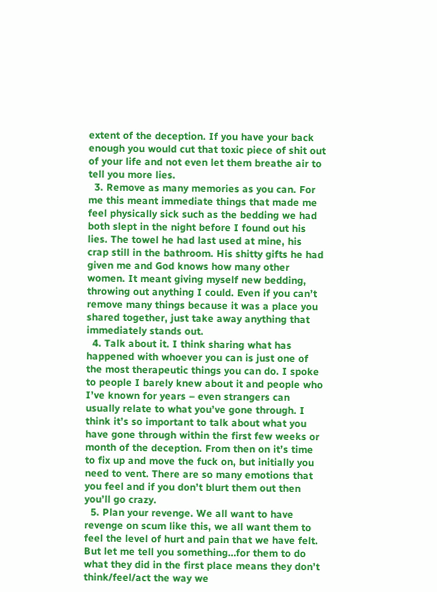extent of the deception. If you have your back enough you would cut that toxic piece of shit out of your life and not even let them breathe air to tell you more lies.
  3. Remove as many memories as you can. For me this meant immediate things that made me feel physically sick such as the bedding we had both slept in the night before I found out his lies. The towel he had last used at mine, his crap still in the bathroom. His shitty gifts he had given me and God knows how many other women. It meant giving myself new bedding, throwing out anything I could. Even if you can’t remove many things because it was a place you shared together, just take away anything that immediately stands out.
  4. Talk about it. I think sharing what has happened with whoever you can is just one of the most therapeutic things you can do. I spoke to people I barely knew about it and people who I’ve known for years – even strangers can usually relate to what you’ve gone through. I think it’s so important to talk about what you have gone through within the first few weeks or month of the deception. From then on it’s time to fix up and move the fuck on, but initially you need to vent. There are so many emotions that you feel and if you don’t blurt them out then you’ll go crazy.
  5. Plan your revenge. We all want to have revenge on scum like this, we all want them to feel the level of hurt and pain that we have felt. But let me tell you something…for them to do what they did in the first place means they don’t think/feel/act the way we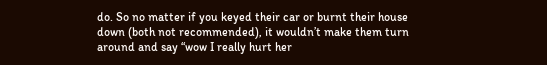do. So no matter if you keyed their car or burnt their house down (both not recommended), it wouldn’t make them turn around and say “wow I really hurt her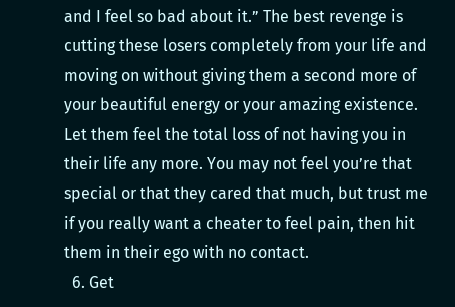and I feel so bad about it.” The best revenge is cutting these losers completely from your life and moving on without giving them a second more of your beautiful energy or your amazing existence. Let them feel the total loss of not having you in their life any more. You may not feel you’re that special or that they cared that much, but trust me if you really want a cheater to feel pain, then hit them in their ego with no contact.
  6. Get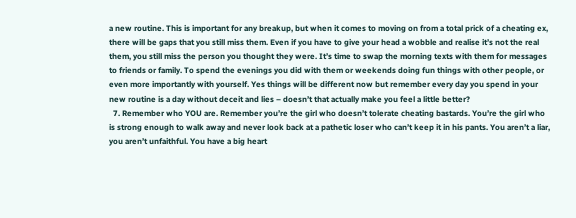a new routine. This is important for any breakup, but when it comes to moving on from a total prick of a cheating ex, there will be gaps that you still miss them. Even if you have to give your head a wobble and realise it’s not the real them, you still miss the person you thought they were. It’s time to swap the morning texts with them for messages to friends or family. To spend the evenings you did with them or weekends doing fun things with other people, or even more importantly with yourself. Yes things will be different now but remember every day you spend in your new routine is a day without deceit and lies – doesn’t that actually make you feel a little better?
  7. Remember who YOU are. Remember you’re the girl who doesn’t tolerate cheating bastards. You’re the girl who is strong enough to walk away and never look back at a pathetic loser who can’t keep it in his pants. You aren’t a liar, you aren’t unfaithful. You have a big heart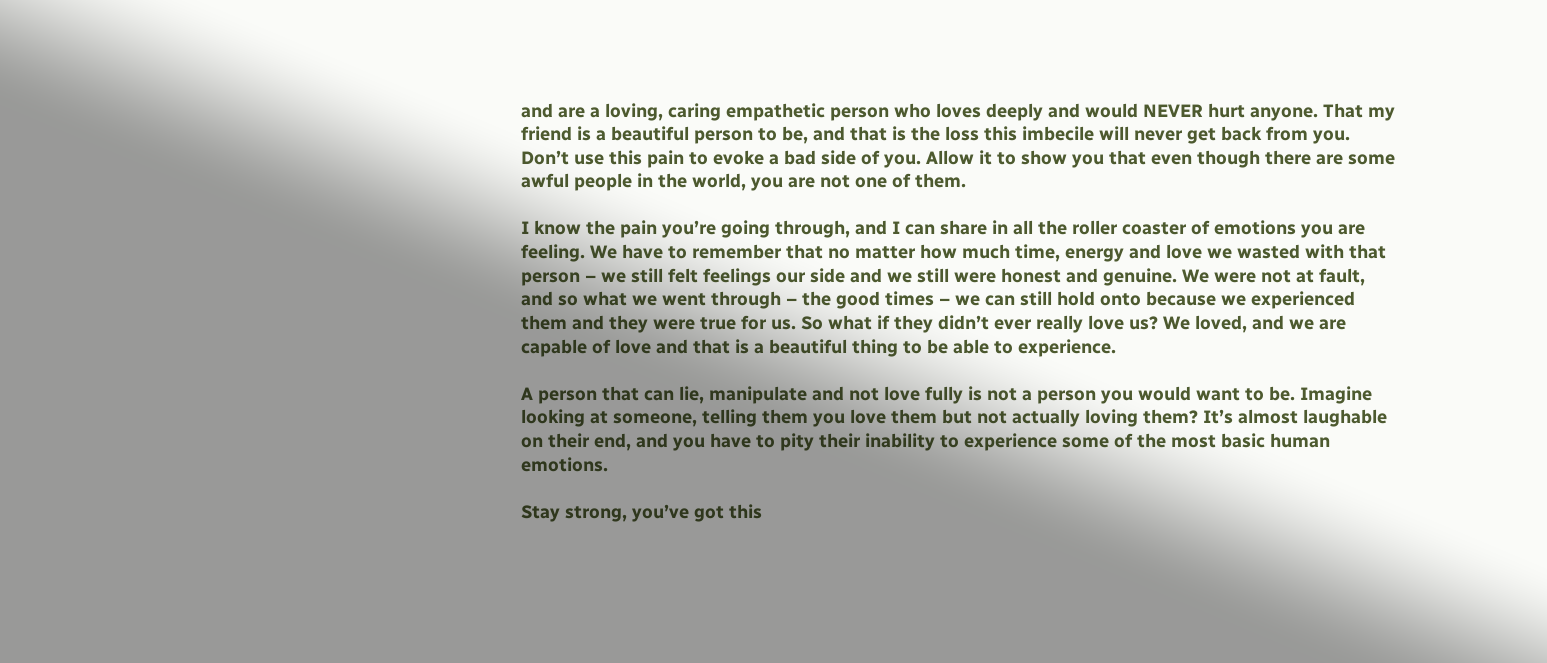and are a loving, caring empathetic person who loves deeply and would NEVER hurt anyone. That my friend is a beautiful person to be, and that is the loss this imbecile will never get back from you. Don’t use this pain to evoke a bad side of you. Allow it to show you that even though there are some awful people in the world, you are not one of them.

I know the pain you’re going through, and I can share in all the roller coaster of emotions you are feeling. We have to remember that no matter how much time, energy and love we wasted with that person – we still felt feelings our side and we still were honest and genuine. We were not at fault, and so what we went through – the good times – we can still hold onto because we experienced them and they were true for us. So what if they didn’t ever really love us? We loved, and we are capable of love and that is a beautiful thing to be able to experience.

A person that can lie, manipulate and not love fully is not a person you would want to be. Imagine looking at someone, telling them you love them but not actually loving them? It’s almost laughable on their end, and you have to pity their inability to experience some of the most basic human emotions.

Stay strong, you’ve got this